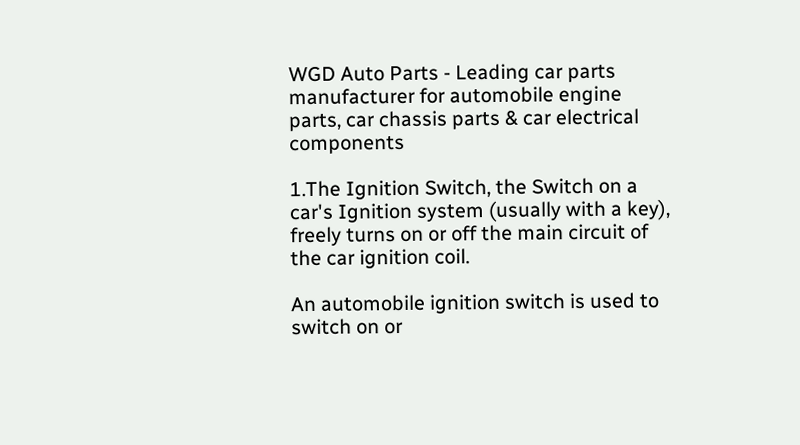WGD Auto Parts - Leading car parts manufacturer for automobile engine parts, car chassis parts & car electrical components

1.The Ignition Switch, the Switch on a car's Ignition system (usually with a key), freely turns on or off the main circuit of the car ignition coil.

An automobile ignition switch is used to switch on or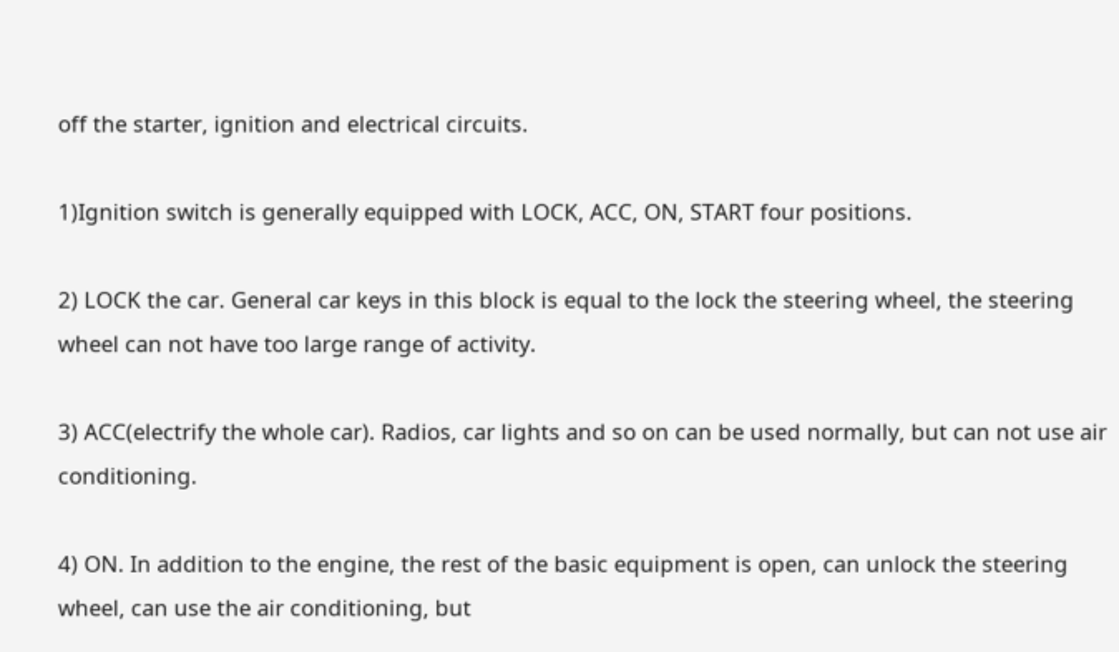off the starter, ignition and electrical circuits.

1)Ignition switch is generally equipped with LOCK, ACC, ON, START four positions.

2) LOCK the car. General car keys in this block is equal to the lock the steering wheel, the steering wheel can not have too large range of activity.

3) ACC(electrify the whole car). Radios, car lights and so on can be used normally, but can not use air conditioning.

4) ON. In addition to the engine, the rest of the basic equipment is open, can unlock the steering wheel, can use the air conditioning, but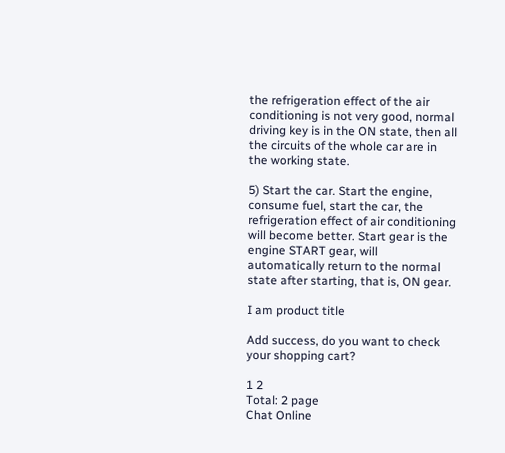the refrigeration effect of the air conditioning is not very good, normal driving key is in the ON state, then all the circuits of the whole car are in the working state.

5) Start the car. Start the engine, consume fuel, start the car, the refrigeration effect of air conditioning will become better. Start gear is the engine START gear, will automatically return to the normal state after starting, that is, ON gear.

I am product title

Add success, do you want to check your shopping cart?

1 2
Total: 2 page
Chat Online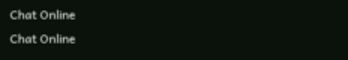Chat Online
Chat Online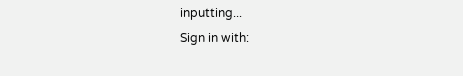inputting...
Sign in with: